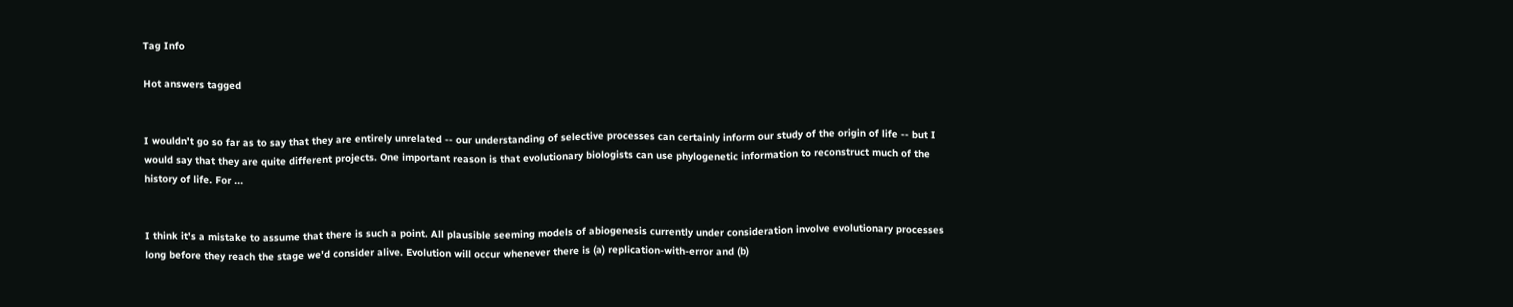Tag Info

Hot answers tagged


I wouldn't go so far as to say that they are entirely unrelated -- our understanding of selective processes can certainly inform our study of the origin of life -- but I would say that they are quite different projects. One important reason is that evolutionary biologists can use phylogenetic information to reconstruct much of the history of life. For ...


I think it's a mistake to assume that there is such a point. All plausible seeming models of abiogenesis currently under consideration involve evolutionary processes long before they reach the stage we'd consider alive. Evolution will occur whenever there is (a) replication-with-error and (b)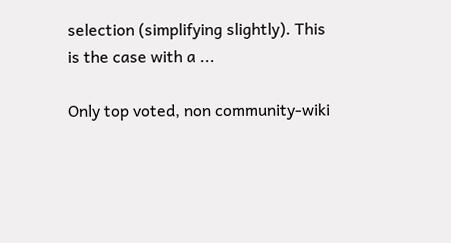selection (simplifying slightly). This is the case with a ...

Only top voted, non community-wiki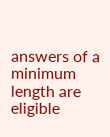answers of a minimum length are eligible